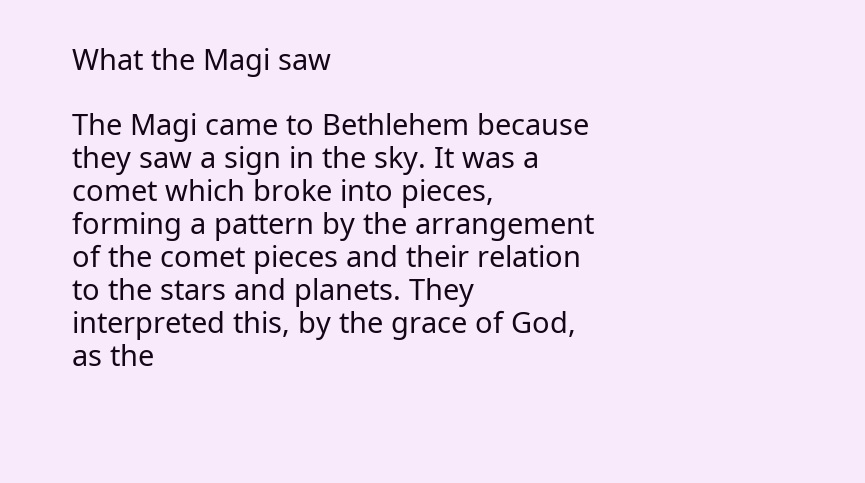What the Magi saw

The Magi came to Bethlehem because they saw a sign in the sky. It was a comet which broke into pieces, forming a pattern by the arrangement of the comet pieces and their relation to the stars and planets. They interpreted this, by the grace of God, as the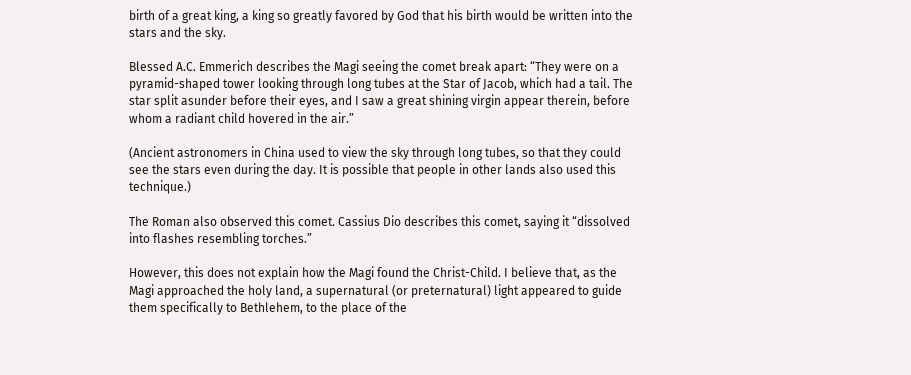birth of a great king, a king so greatly favored by God that his birth would be written into the stars and the sky.

Blessed A.C. Emmerich describes the Magi seeing the comet break apart: “They were on a pyramid-shaped tower looking through long tubes at the Star of Jacob, which had a tail. The star split asunder before their eyes, and I saw a great shining virgin appear therein, before whom a radiant child hovered in the air.”

(Ancient astronomers in China used to view the sky through long tubes, so that they could see the stars even during the day. It is possible that people in other lands also used this technique.)

The Roman also observed this comet. Cassius Dio describes this comet, saying it “dissolved into flashes resembling torches.”

However, this does not explain how the Magi found the Christ-Child. I believe that, as the Magi approached the holy land, a supernatural (or preternatural) light appeared to guide them specifically to Bethlehem, to the place of the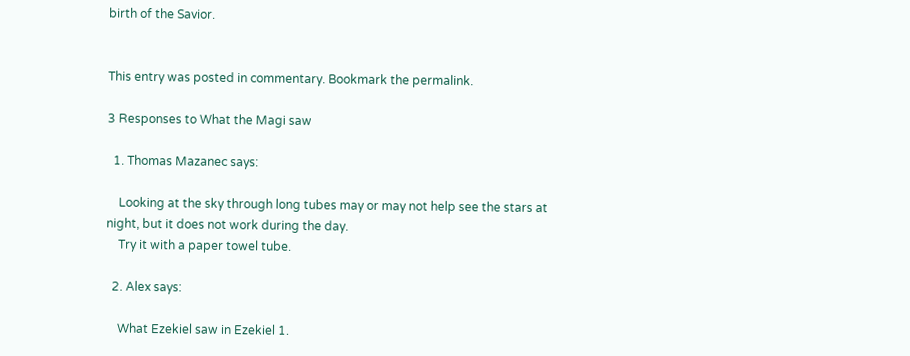birth of the Savior.


This entry was posted in commentary. Bookmark the permalink.

3 Responses to What the Magi saw

  1. Thomas Mazanec says:

    Looking at the sky through long tubes may or may not help see the stars at night, but it does not work during the day.
    Try it with a paper towel tube.

  2. Alex says:

    What Ezekiel saw in Ezekiel 1.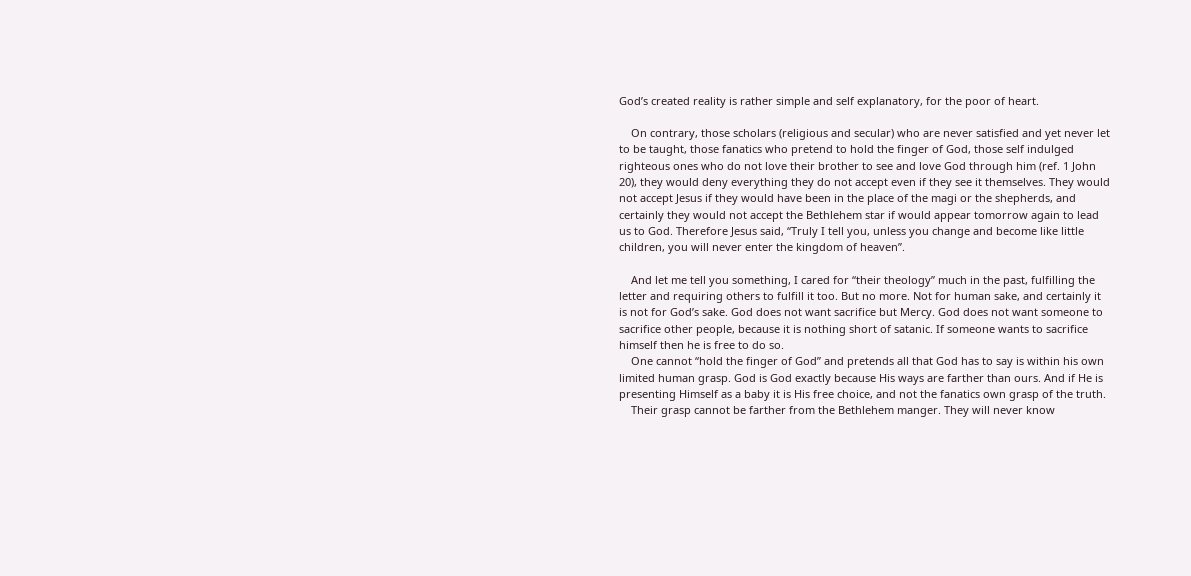God’s created reality is rather simple and self explanatory, for the poor of heart.

    On contrary, those scholars (religious and secular) who are never satisfied and yet never let to be taught, those fanatics who pretend to hold the finger of God, those self indulged righteous ones who do not love their brother to see and love God through him (ref. 1 John 20), they would deny everything they do not accept even if they see it themselves. They would not accept Jesus if they would have been in the place of the magi or the shepherds, and certainly they would not accept the Bethlehem star if would appear tomorrow again to lead us to God. Therefore Jesus said, “Truly I tell you, unless you change and become like little children, you will never enter the kingdom of heaven”.

    And let me tell you something, I cared for “their theology” much in the past, fulfilling the letter and requiring others to fulfill it too. But no more. Not for human sake, and certainly it is not for God’s sake. God does not want sacrifice but Mercy. God does not want someone to sacrifice other people, because it is nothing short of satanic. If someone wants to sacrifice himself then he is free to do so.
    One cannot “hold the finger of God” and pretends all that God has to say is within his own limited human grasp. God is God exactly because His ways are farther than ours. And if He is presenting Himself as a baby it is His free choice, and not the fanatics own grasp of the truth.
    Their grasp cannot be farther from the Bethlehem manger. They will never know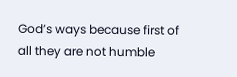God’s ways because first of all they are not humble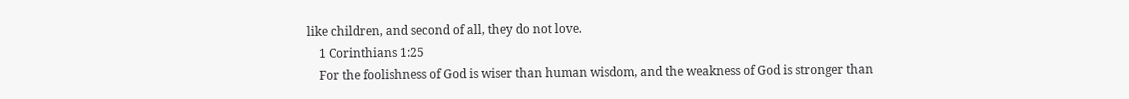like children, and second of all, they do not love.
    1 Corinthians 1:25
    For the foolishness of God is wiser than human wisdom, and the weakness of God is stronger than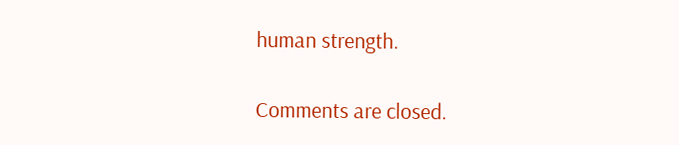human strength.

Comments are closed.